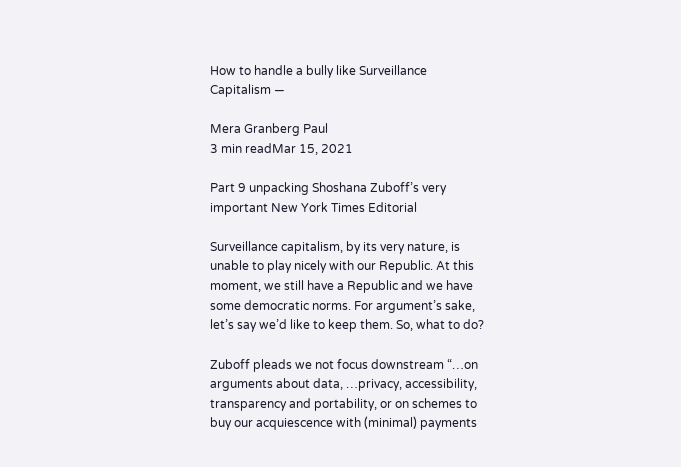How to handle a bully like Surveillance Capitalism —

Mera Granberg Paul
3 min readMar 15, 2021

Part 9 unpacking Shoshana Zuboff’s very important New York Times Editorial

Surveillance capitalism, by its very nature, is unable to play nicely with our Republic. At this moment, we still have a Republic and we have some democratic norms. For argument’s sake, let’s say we’d like to keep them. So, what to do?

Zuboff pleads we not focus downstream “…on arguments about data, …privacy, accessibility, transparency and portability, or on schemes to buy our acquiescence with (minimal) payments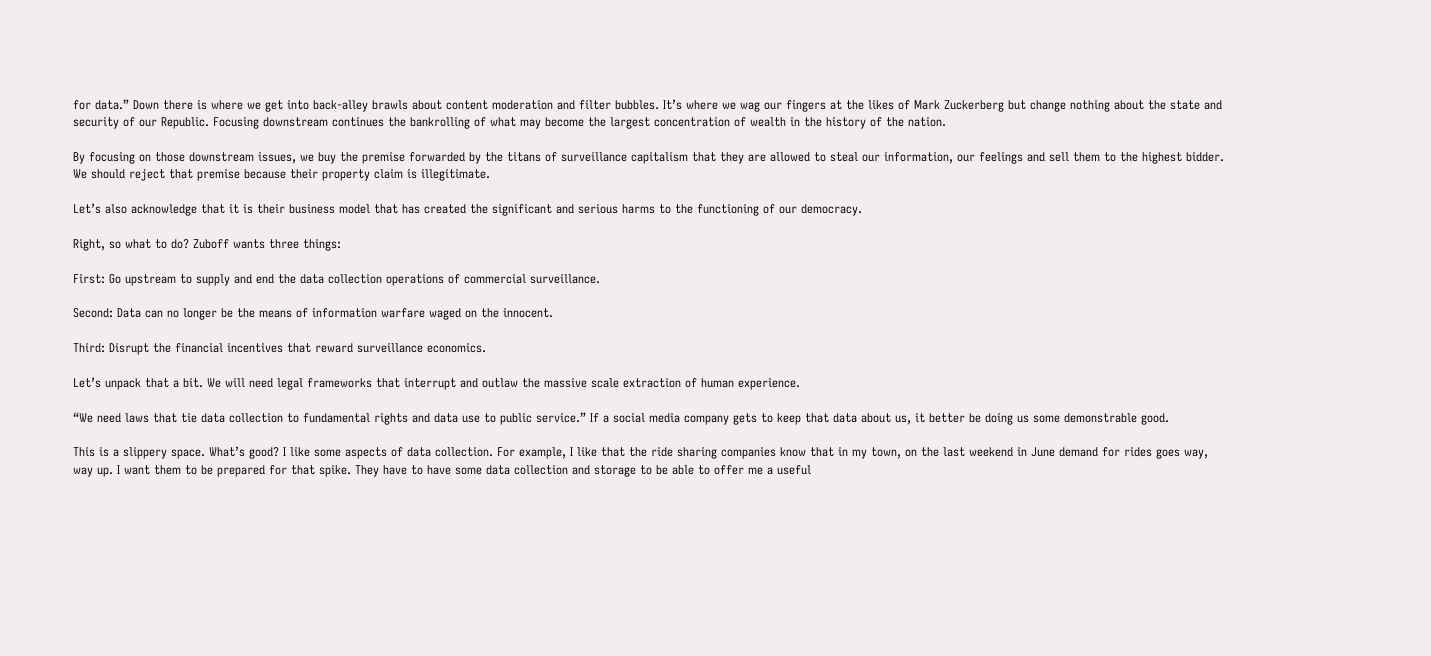for data.” Down there is where we get into back-alley brawls about content moderation and filter bubbles. It’s where we wag our fingers at the likes of Mark Zuckerberg but change nothing about the state and security of our Republic. Focusing downstream continues the bankrolling of what may become the largest concentration of wealth in the history of the nation.

By focusing on those downstream issues, we buy the premise forwarded by the titans of surveillance capitalism that they are allowed to steal our information, our feelings and sell them to the highest bidder. We should reject that premise because their property claim is illegitimate.

Let’s also acknowledge that it is their business model that has created the significant and serious harms to the functioning of our democracy.

Right, so what to do? Zuboff wants three things:

First: Go upstream to supply and end the data collection operations of commercial surveillance.

Second: Data can no longer be the means of information warfare waged on the innocent.

Third: Disrupt the financial incentives that reward surveillance economics.

Let’s unpack that a bit. We will need legal frameworks that interrupt and outlaw the massive scale extraction of human experience.

“We need laws that tie data collection to fundamental rights and data use to public service.” If a social media company gets to keep that data about us, it better be doing us some demonstrable good.

This is a slippery space. What’s good? I like some aspects of data collection. For example, I like that the ride sharing companies know that in my town, on the last weekend in June demand for rides goes way, way up. I want them to be prepared for that spike. They have to have some data collection and storage to be able to offer me a useful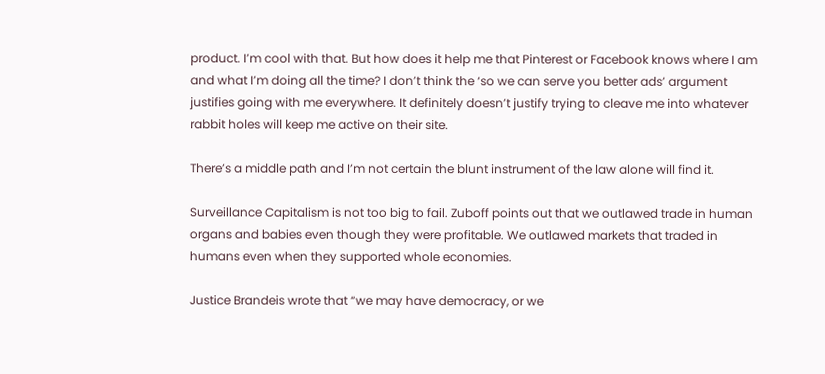product. I’m cool with that. But how does it help me that Pinterest or Facebook knows where I am and what I’m doing all the time? I don’t think the ‘so we can serve you better ads’ argument justifies going with me everywhere. It definitely doesn’t justify trying to cleave me into whatever rabbit holes will keep me active on their site.

There’s a middle path and I’m not certain the blunt instrument of the law alone will find it.

Surveillance Capitalism is not too big to fail. Zuboff points out that we outlawed trade in human organs and babies even though they were profitable. We outlawed markets that traded in humans even when they supported whole economies.

Justice Brandeis wrote that “we may have democracy, or we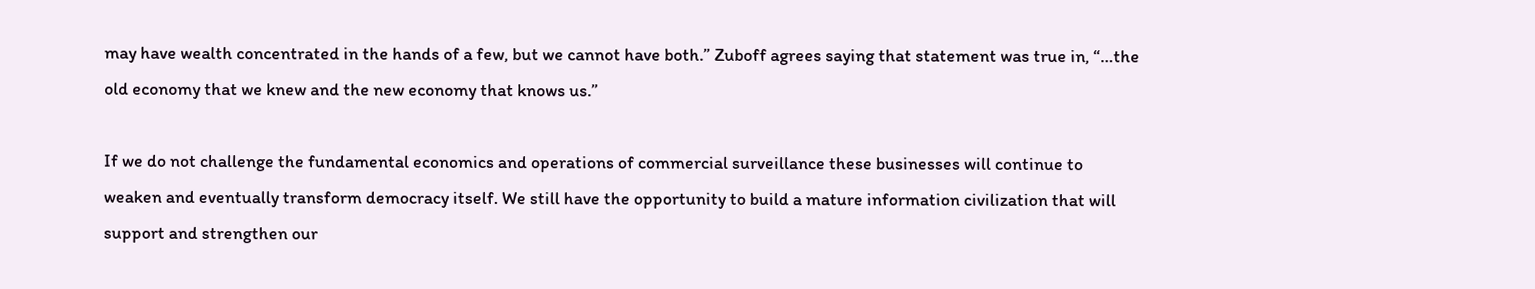may have wealth concentrated in the hands of a few, but we cannot have both.” Zuboff agrees saying that statement was true in, “…the old economy that we knew and the new economy that knows us.”

If we do not challenge the fundamental economics and operations of commercial surveillance these businesses will continue to weaken and eventually transform democracy itself. We still have the opportunity to build a mature information civilization that will support and strengthen our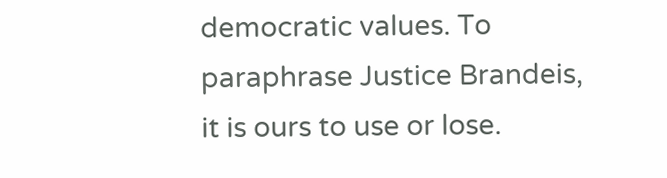democratic values. To paraphrase Justice Brandeis, it is ours to use or lose.